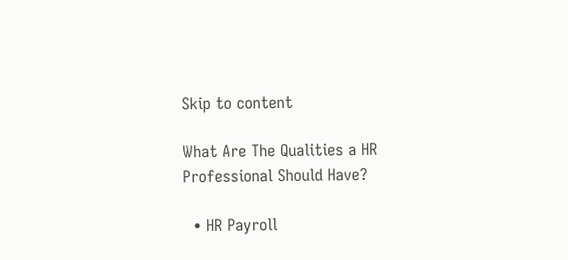Skip to content

What Are The Qualities a HR Professional Should Have?

  • HR Payroll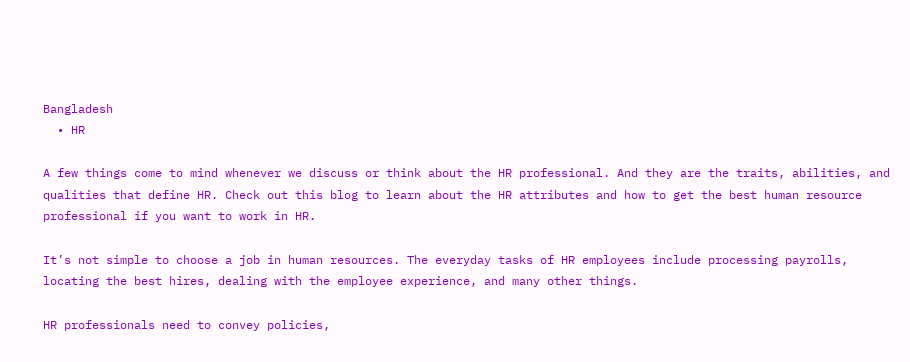Bangladesh
  • HR

A few things come to mind whenever we discuss or think about the HR professional. And they are the traits, abilities, and qualities that define HR. Check out this blog to learn about the HR attributes and how to get the best human resource professional if you want to work in HR.

It’s not simple to choose a job in human resources. The everyday tasks of HR employees include processing payrolls, locating the best hires, dealing with the employee experience, and many other things.

HR professionals need to convey policies,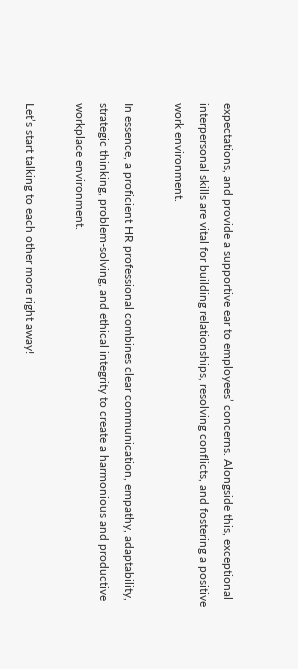expectations, and provide a supportive ear to employees’ concerns. Alongside this, exceptional interpersonal skills are vital for building relationships, resolving conflicts, and fostering a positive work environment.

In essence, a proficient HR professional combines clear communication, empathy, adaptability, strategic thinking, problem-solving, and ethical integrity to create a harmonious and productive workplace environment.

Let’s start talking to each other more right away!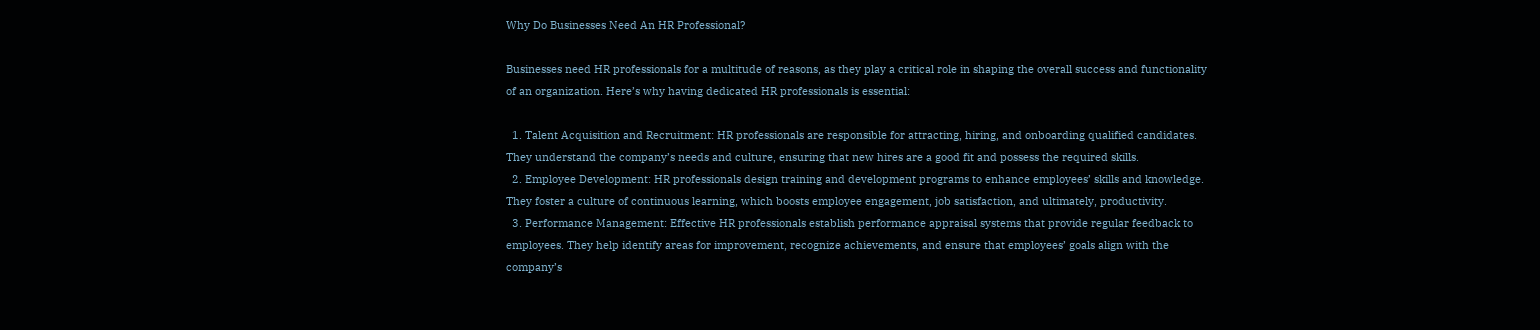Why Do Businesses Need An HR Professional?

Businesses need HR professionals for a multitude of reasons, as they play a critical role in shaping the overall success and functionality of an organization. Here’s why having dedicated HR professionals is essential:

  1. Talent Acquisition and Recruitment: HR professionals are responsible for attracting, hiring, and onboarding qualified candidates. They understand the company’s needs and culture, ensuring that new hires are a good fit and possess the required skills.
  2. Employee Development: HR professionals design training and development programs to enhance employees’ skills and knowledge. They foster a culture of continuous learning, which boosts employee engagement, job satisfaction, and ultimately, productivity.
  3. Performance Management: Effective HR professionals establish performance appraisal systems that provide regular feedback to employees. They help identify areas for improvement, recognize achievements, and ensure that employees’ goals align with the company’s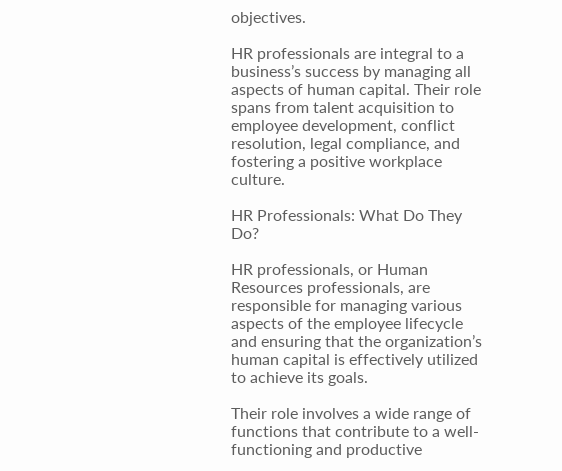objectives.

HR professionals are integral to a business’s success by managing all aspects of human capital. Their role spans from talent acquisition to employee development, conflict resolution, legal compliance, and fostering a positive workplace culture.

HR Professionals: What Do They Do?

HR professionals, or Human Resources professionals, are responsible for managing various aspects of the employee lifecycle and ensuring that the organization’s human capital is effectively utilized to achieve its goals.

Their role involves a wide range of functions that contribute to a well-functioning and productive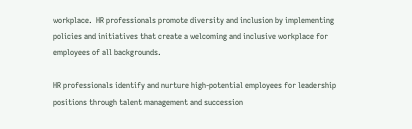workplace.  HR professionals promote diversity and inclusion by implementing policies and initiatives that create a welcoming and inclusive workplace for employees of all backgrounds.

HR professionals identify and nurture high-potential employees for leadership positions through talent management and succession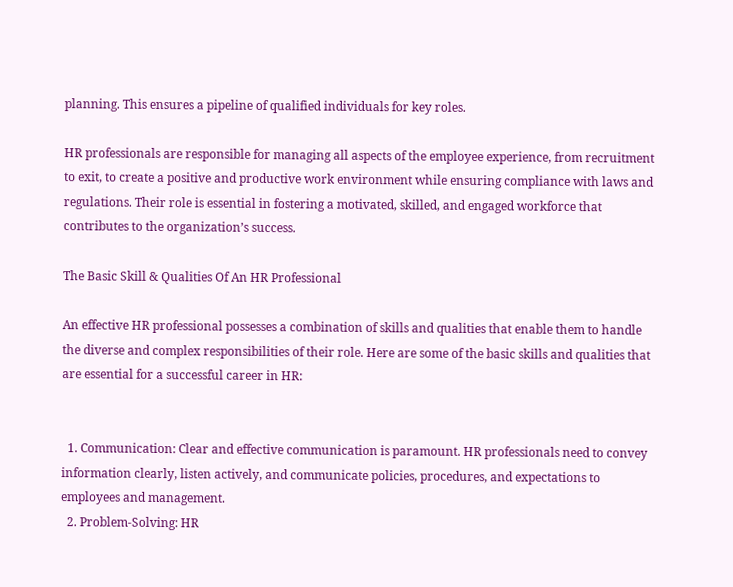planning. This ensures a pipeline of qualified individuals for key roles.

HR professionals are responsible for managing all aspects of the employee experience, from recruitment to exit, to create a positive and productive work environment while ensuring compliance with laws and regulations. Their role is essential in fostering a motivated, skilled, and engaged workforce that contributes to the organization’s success.

The Basic Skill & Qualities Of An HR Professional

An effective HR professional possesses a combination of skills and qualities that enable them to handle the diverse and complex responsibilities of their role. Here are some of the basic skills and qualities that are essential for a successful career in HR:


  1. Communication: Clear and effective communication is paramount. HR professionals need to convey information clearly, listen actively, and communicate policies, procedures, and expectations to employees and management.
  2. Problem-Solving: HR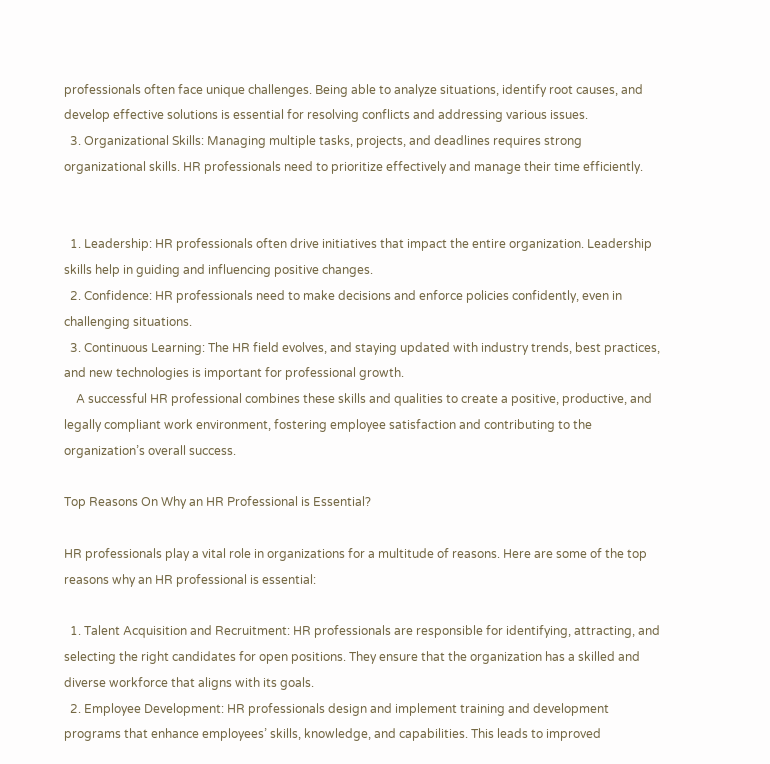professionals often face unique challenges. Being able to analyze situations, identify root causes, and develop effective solutions is essential for resolving conflicts and addressing various issues.
  3. Organizational Skills: Managing multiple tasks, projects, and deadlines requires strong organizational skills. HR professionals need to prioritize effectively and manage their time efficiently.


  1. Leadership: HR professionals often drive initiatives that impact the entire organization. Leadership skills help in guiding and influencing positive changes.
  2. Confidence: HR professionals need to make decisions and enforce policies confidently, even in challenging situations.
  3. Continuous Learning: The HR field evolves, and staying updated with industry trends, best practices, and new technologies is important for professional growth.
    A successful HR professional combines these skills and qualities to create a positive, productive, and legally compliant work environment, fostering employee satisfaction and contributing to the organization’s overall success.

Top Reasons On Why an HR Professional is Essential?

HR professionals play a vital role in organizations for a multitude of reasons. Here are some of the top reasons why an HR professional is essential:

  1. Talent Acquisition and Recruitment: HR professionals are responsible for identifying, attracting, and selecting the right candidates for open positions. They ensure that the organization has a skilled and diverse workforce that aligns with its goals.
  2. Employee Development: HR professionals design and implement training and development programs that enhance employees’ skills, knowledge, and capabilities. This leads to improved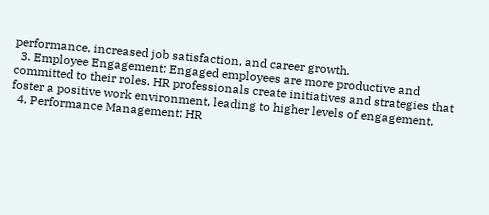performance, increased job satisfaction, and career growth.
  3. Employee Engagement: Engaged employees are more productive and committed to their roles. HR professionals create initiatives and strategies that foster a positive work environment, leading to higher levels of engagement.
  4. Performance Management: HR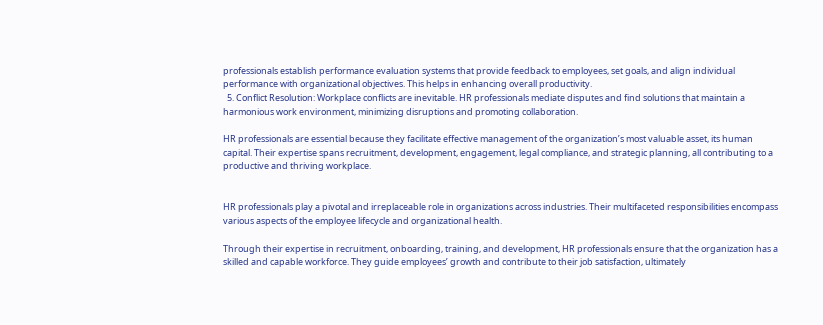professionals establish performance evaluation systems that provide feedback to employees, set goals, and align individual performance with organizational objectives. This helps in enhancing overall productivity.
  5. Conflict Resolution: Workplace conflicts are inevitable. HR professionals mediate disputes and find solutions that maintain a harmonious work environment, minimizing disruptions and promoting collaboration.

HR professionals are essential because they facilitate effective management of the organization’s most valuable asset, its human capital. Their expertise spans recruitment, development, engagement, legal compliance, and strategic planning, all contributing to a productive and thriving workplace.


HR professionals play a pivotal and irreplaceable role in organizations across industries. Their multifaceted responsibilities encompass various aspects of the employee lifecycle and organizational health.

Through their expertise in recruitment, onboarding, training, and development, HR professionals ensure that the organization has a skilled and capable workforce. They guide employees’ growth and contribute to their job satisfaction, ultimately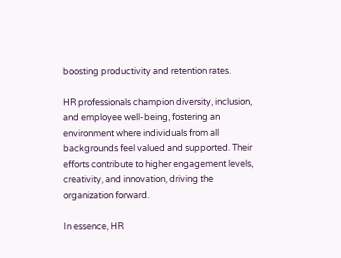boosting productivity and retention rates.

HR professionals champion diversity, inclusion, and employee well-being, fostering an environment where individuals from all backgrounds feel valued and supported. Their efforts contribute to higher engagement levels, creativity, and innovation, driving the organization forward.

In essence, HR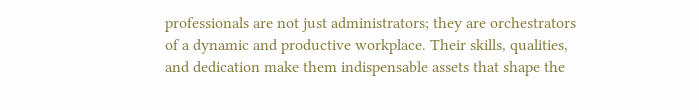professionals are not just administrators; they are orchestrators of a dynamic and productive workplace. Their skills, qualities, and dedication make them indispensable assets that shape the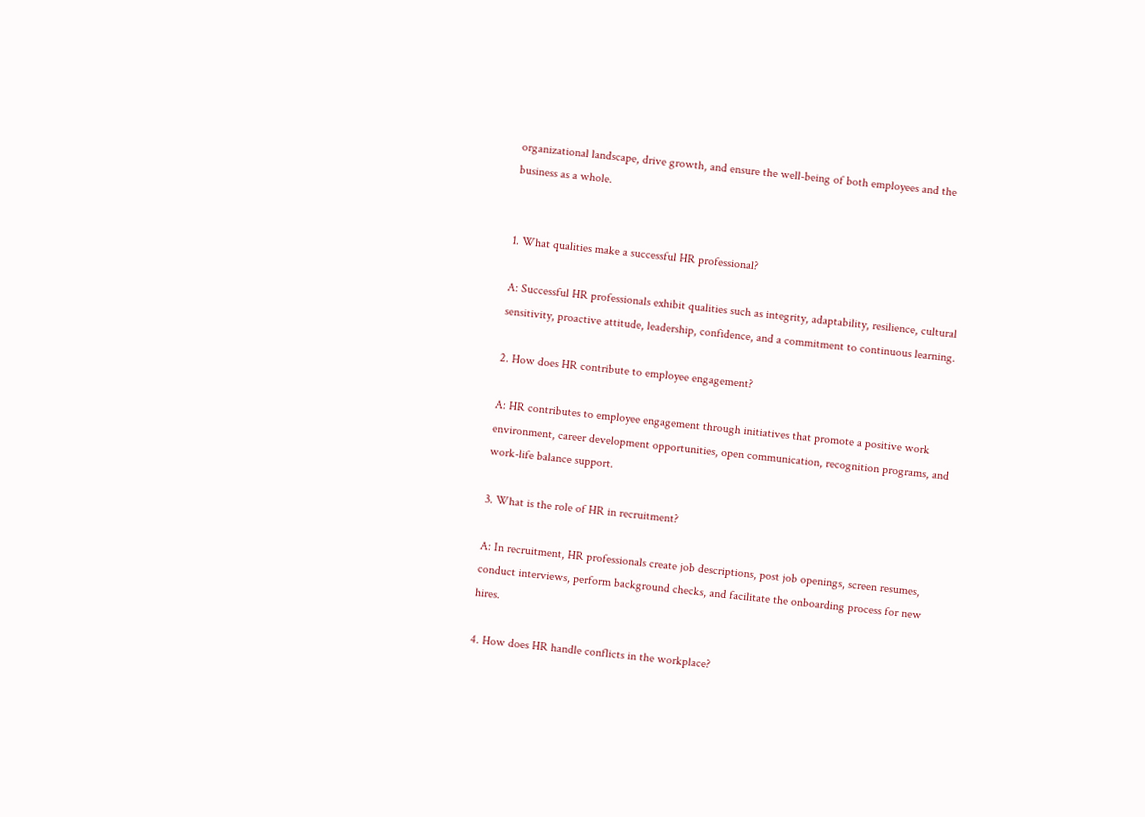organizational landscape, drive growth, and ensure the well-being of both employees and the business as a whole.


1. What qualities make a successful HR professional?

A: Successful HR professionals exhibit qualities such as integrity, adaptability, resilience, cultural sensitivity, proactive attitude, leadership, confidence, and a commitment to continuous learning.

2. How does HR contribute to employee engagement?

A: HR contributes to employee engagement through initiatives that promote a positive work environment, career development opportunities, open communication, recognition programs, and work-life balance support.

3. What is the role of HR in recruitment?

A: In recruitment, HR professionals create job descriptions, post job openings, screen resumes, conduct interviews, perform background checks, and facilitate the onboarding process for new hires.

4. How does HR handle conflicts in the workplace?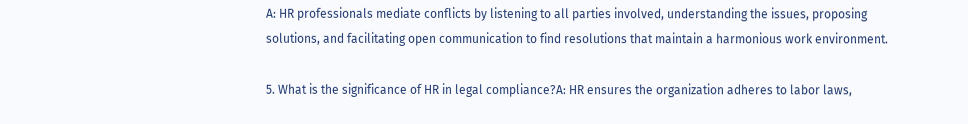A: HR professionals mediate conflicts by listening to all parties involved, understanding the issues, proposing solutions, and facilitating open communication to find resolutions that maintain a harmonious work environment.

5. What is the significance of HR in legal compliance?A: HR ensures the organization adheres to labor laws,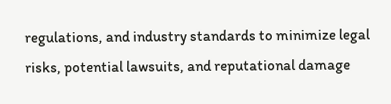regulations, and industry standards to minimize legal risks, potential lawsuits, and reputational damage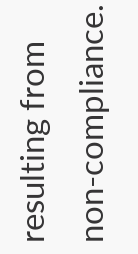resulting from non-compliance.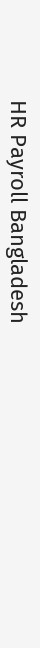HR Payroll Bangladesh